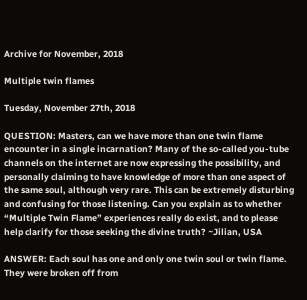Archive for November, 2018

Multiple twin flames

Tuesday, November 27th, 2018

QUESTION: Masters, can we have more than one twin flame encounter in a single incarnation? Many of the so-called you-tube channels on the internet are now expressing the possibility, and personally claiming to have knowledge of more than one aspect of the same soul, although very rare. This can be extremely disturbing and confusing for those listening. Can you explain as to whether “Multiple Twin Flame” experiences really do exist, and to please help clarify for those seeking the divine truth? ~Jilian, USA

ANSWER: Each soul has one and only one twin soul or twin flame. They were broken off from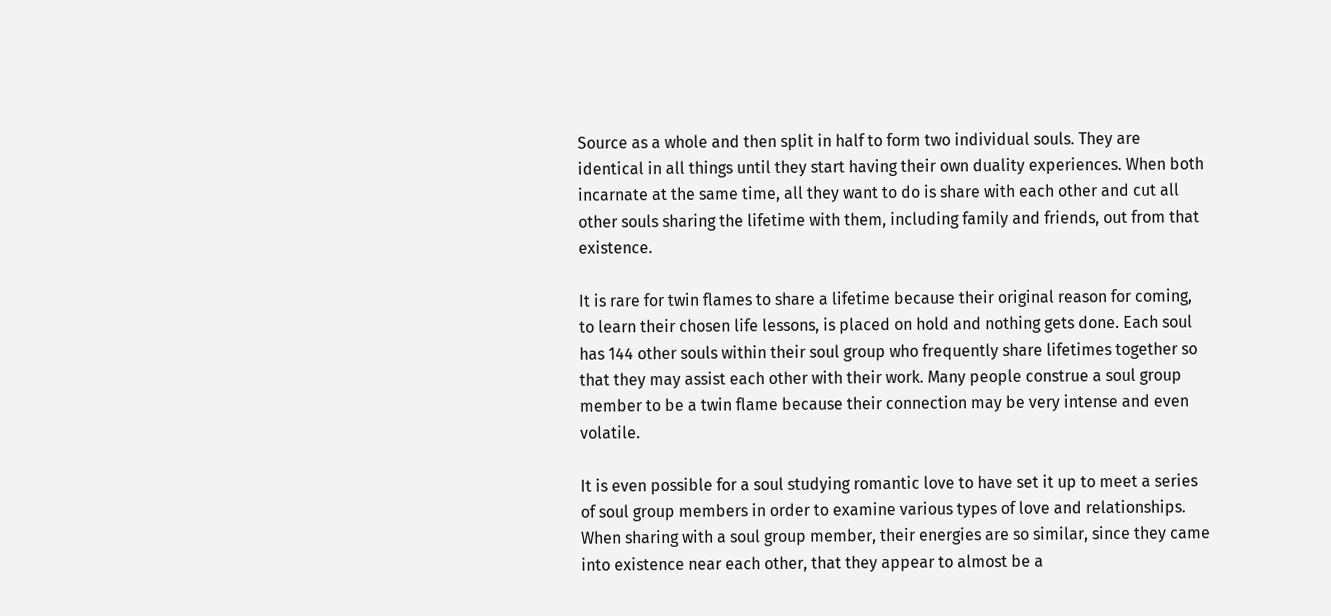Source as a whole and then split in half to form two individual souls. They are identical in all things until they start having their own duality experiences. When both incarnate at the same time, all they want to do is share with each other and cut all other souls sharing the lifetime with them, including family and friends, out from that existence.

It is rare for twin flames to share a lifetime because their original reason for coming, to learn their chosen life lessons, is placed on hold and nothing gets done. Each soul has 144 other souls within their soul group who frequently share lifetimes together so that they may assist each other with their work. Many people construe a soul group member to be a twin flame because their connection may be very intense and even volatile.

It is even possible for a soul studying romantic love to have set it up to meet a series of soul group members in order to examine various types of love and relationships. When sharing with a soul group member, their energies are so similar, since they came into existence near each other, that they appear to almost be a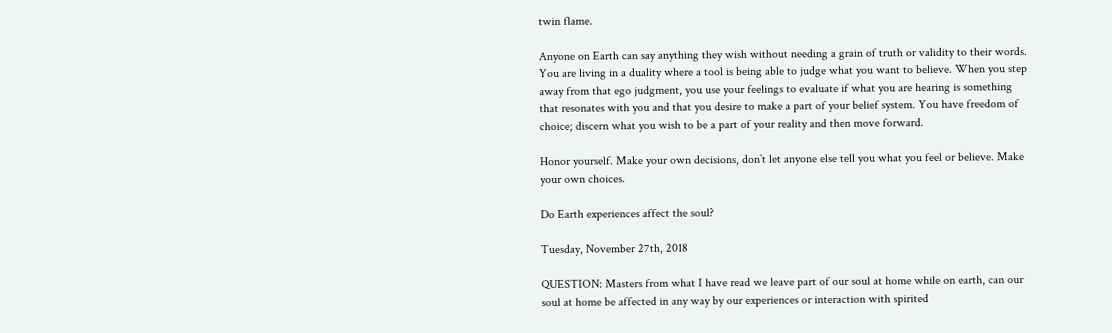twin flame.

Anyone on Earth can say anything they wish without needing a grain of truth or validity to their words. You are living in a duality where a tool is being able to judge what you want to believe. When you step away from that ego judgment, you use your feelings to evaluate if what you are hearing is something that resonates with you and that you desire to make a part of your belief system. You have freedom of choice; discern what you wish to be a part of your reality and then move forward.

Honor yourself. Make your own decisions, don’t let anyone else tell you what you feel or believe. Make your own choices.

Do Earth experiences affect the soul?

Tuesday, November 27th, 2018

QUESTION: Masters from what I have read we leave part of our soul at home while on earth, can our soul at home be affected in any way by our experiences or interaction with spirited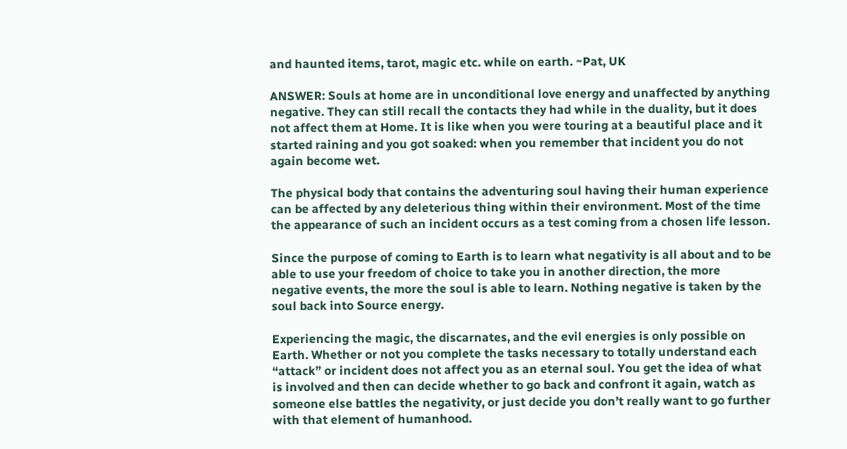and haunted items, tarot, magic etc. while on earth. ~Pat, UK

ANSWER: Souls at home are in unconditional love energy and unaffected by anything negative. They can still recall the contacts they had while in the duality, but it does not affect them at Home. It is like when you were touring at a beautiful place and it started raining and you got soaked: when you remember that incident you do not again become wet.

The physical body that contains the adventuring soul having their human experience can be affected by any deleterious thing within their environment. Most of the time the appearance of such an incident occurs as a test coming from a chosen life lesson.

Since the purpose of coming to Earth is to learn what negativity is all about and to be able to use your freedom of choice to take you in another direction, the more negative events, the more the soul is able to learn. Nothing negative is taken by the soul back into Source energy.

Experiencing the magic, the discarnates, and the evil energies is only possible on Earth. Whether or not you complete the tasks necessary to totally understand each “attack” or incident does not affect you as an eternal soul. You get the idea of what is involved and then can decide whether to go back and confront it again, watch as someone else battles the negativity, or just decide you don’t really want to go further with that element of humanhood.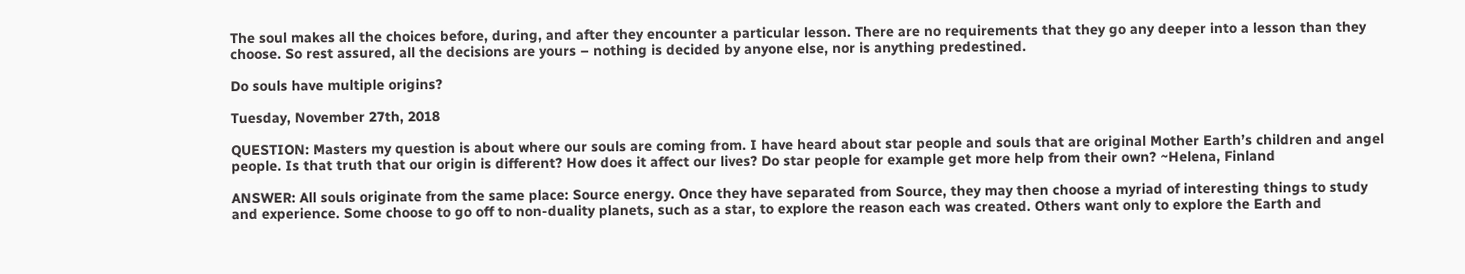The soul makes all the choices before, during, and after they encounter a particular lesson. There are no requirements that they go any deeper into a lesson than they choose. So rest assured, all the decisions are yours – nothing is decided by anyone else, nor is anything predestined.

Do souls have multiple origins?

Tuesday, November 27th, 2018

QUESTION: Masters my question is about where our souls are coming from. I have heard about star people and souls that are original Mother Earth’s children and angel people. Is that truth that our origin is different? How does it affect our lives? Do star people for example get more help from their own? ~Helena, Finland

ANSWER: All souls originate from the same place: Source energy. Once they have separated from Source, they may then choose a myriad of interesting things to study and experience. Some choose to go off to non-duality planets, such as a star, to explore the reason each was created. Others want only to explore the Earth and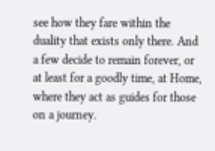see how they fare within the duality that exists only there. And a few decide to remain forever, or at least for a goodly time, at Home, where they act as guides for those on a journey.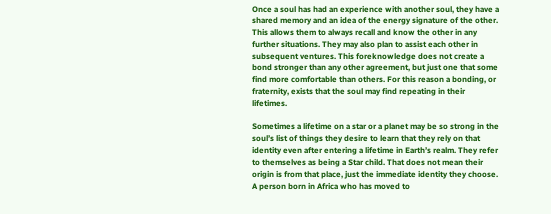Once a soul has had an experience with another soul, they have a shared memory and an idea of the energy signature of the other. This allows them to always recall and know the other in any further situations. They may also plan to assist each other in subsequent ventures. This foreknowledge does not create a bond stronger than any other agreement, but just one that some find more comfortable than others. For this reason a bonding, or fraternity, exists that the soul may find repeating in their lifetimes.

Sometimes a lifetime on a star or a planet may be so strong in the soul’s list of things they desire to learn that they rely on that identity even after entering a lifetime in Earth’s realm. They refer to themselves as being a Star child. That does not mean their origin is from that place, just the immediate identity they choose. A person born in Africa who has moved to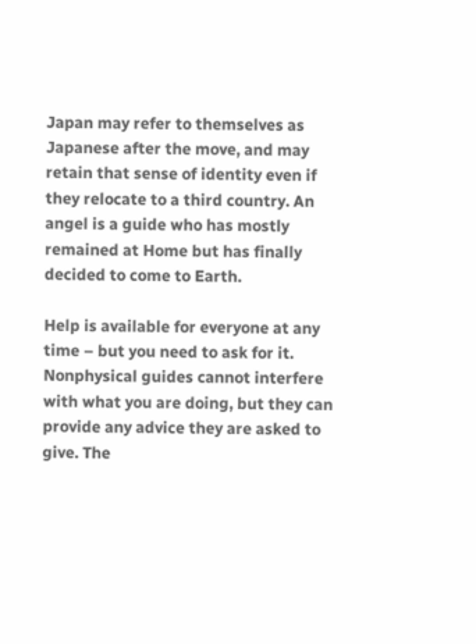Japan may refer to themselves as Japanese after the move, and may retain that sense of identity even if they relocate to a third country. An angel is a guide who has mostly remained at Home but has finally decided to come to Earth.

Help is available for everyone at any time – but you need to ask for it. Nonphysical guides cannot interfere with what you are doing, but they can provide any advice they are asked to give. The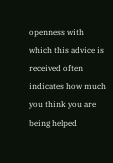openness with which this advice is received often indicates how much you think you are being helped